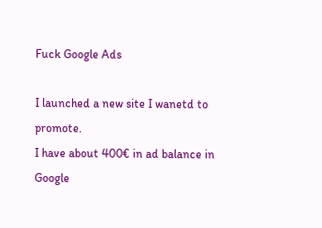Fuck Google Ads

I launched a new site I wanetd to promote.
I have about 400€ in ad balance in Google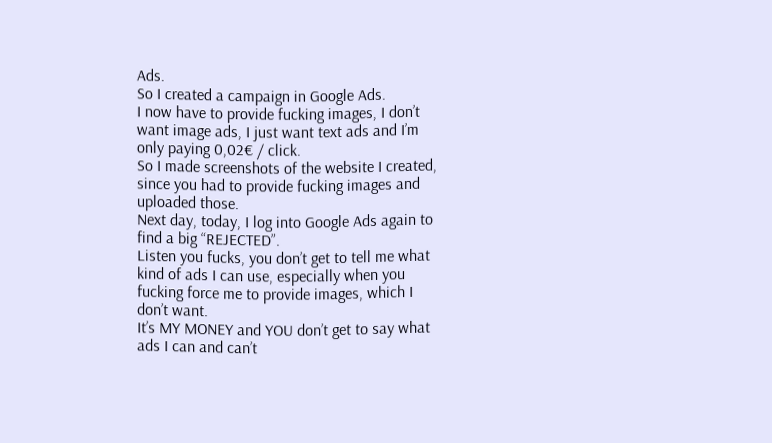Ads.
So I created a campaign in Google Ads.
I now have to provide fucking images, I don’t want image ads, I just want text ads and I’m only paying 0,02€ / click.
So I made screenshots of the website I created, since you had to provide fucking images and uploaded those.
Next day, today, I log into Google Ads again to find a big “REJECTED”.
Listen you fucks, you don’t get to tell me what kind of ads I can use, especially when you fucking force me to provide images, which I don’t want.
It’s MY MONEY and YOU don’t get to say what ads I can and can’t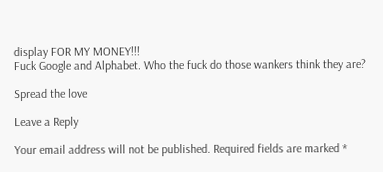display FOR MY MONEY!!!
Fuck Google and Alphabet. Who the fuck do those wankers think they are?

Spread the love

Leave a Reply

Your email address will not be published. Required fields are marked *